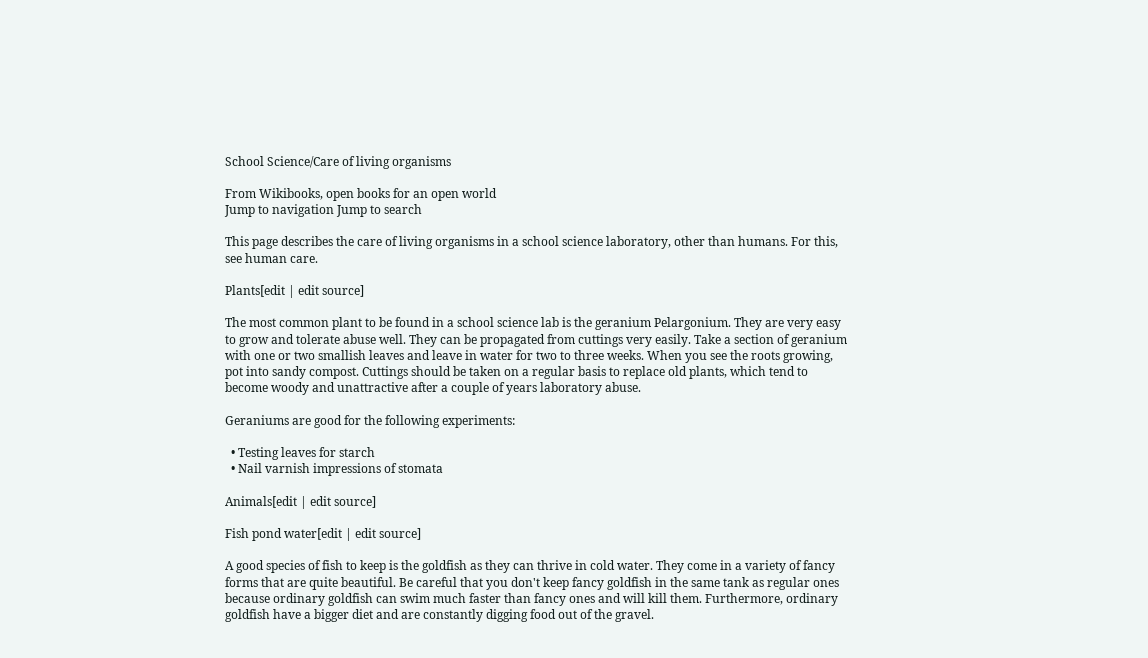School Science/Care of living organisms

From Wikibooks, open books for an open world
Jump to navigation Jump to search

This page describes the care of living organisms in a school science laboratory, other than humans. For this, see human care.

Plants[edit | edit source]

The most common plant to be found in a school science lab is the geranium Pelargonium. They are very easy to grow and tolerate abuse well. They can be propagated from cuttings very easily. Take a section of geranium with one or two smallish leaves and leave in water for two to three weeks. When you see the roots growing, pot into sandy compost. Cuttings should be taken on a regular basis to replace old plants, which tend to become woody and unattractive after a couple of years laboratory abuse.

Geraniums are good for the following experiments:

  • Testing leaves for starch
  • Nail varnish impressions of stomata

Animals[edit | edit source]

Fish pond water[edit | edit source]

A good species of fish to keep is the goldfish as they can thrive in cold water. They come in a variety of fancy forms that are quite beautiful. Be careful that you don't keep fancy goldfish in the same tank as regular ones because ordinary goldfish can swim much faster than fancy ones and will kill them. Furthermore, ordinary goldfish have a bigger diet and are constantly digging food out of the gravel.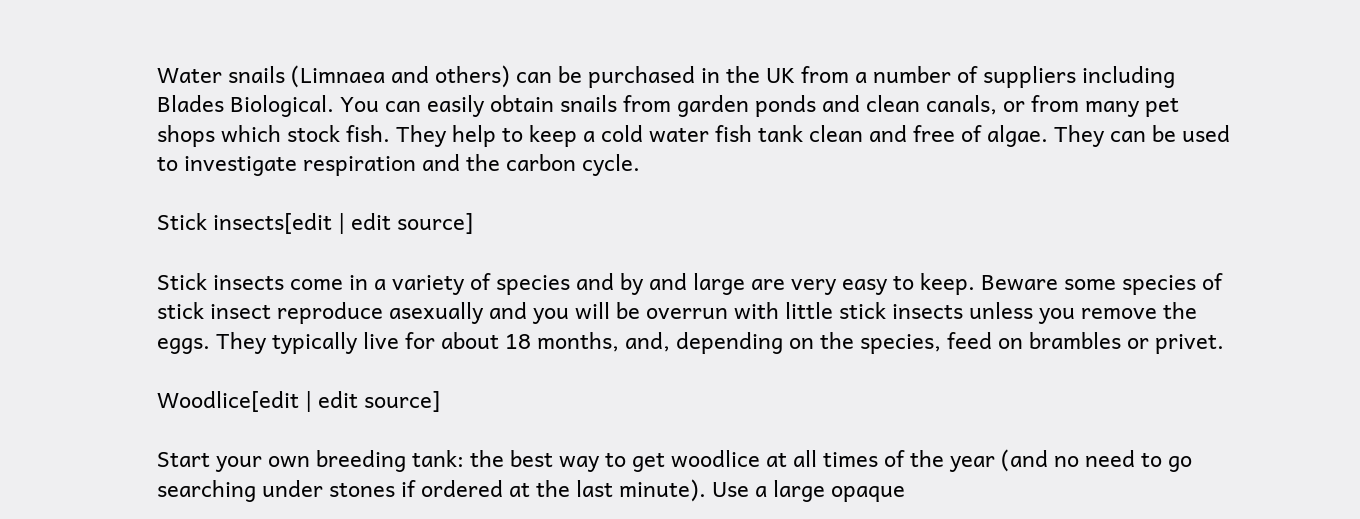Water snails (Limnaea and others) can be purchased in the UK from a number of suppliers including Blades Biological. You can easily obtain snails from garden ponds and clean canals, or from many pet shops which stock fish. They help to keep a cold water fish tank clean and free of algae. They can be used to investigate respiration and the carbon cycle.

Stick insects[edit | edit source]

Stick insects come in a variety of species and by and large are very easy to keep. Beware some species of stick insect reproduce asexually and you will be overrun with little stick insects unless you remove the eggs. They typically live for about 18 months, and, depending on the species, feed on brambles or privet.

Woodlice[edit | edit source]

Start your own breeding tank: the best way to get woodlice at all times of the year (and no need to go searching under stones if ordered at the last minute). Use a large opaque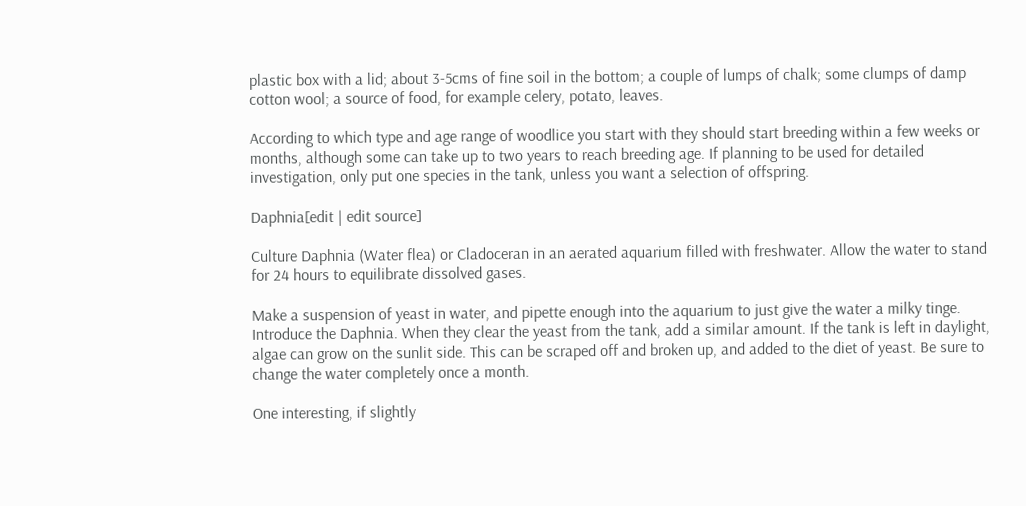plastic box with a lid; about 3-5cms of fine soil in the bottom; a couple of lumps of chalk; some clumps of damp cotton wool; a source of food, for example celery, potato, leaves.

According to which type and age range of woodlice you start with they should start breeding within a few weeks or months, although some can take up to two years to reach breeding age. If planning to be used for detailed investigation, only put one species in the tank, unless you want a selection of offspring.

Daphnia[edit | edit source]

Culture Daphnia (Water flea) or Cladoceran in an aerated aquarium filled with freshwater. Allow the water to stand for 24 hours to equilibrate dissolved gases.

Make a suspension of yeast in water, and pipette enough into the aquarium to just give the water a milky tinge. Introduce the Daphnia. When they clear the yeast from the tank, add a similar amount. If the tank is left in daylight, algae can grow on the sunlit side. This can be scraped off and broken up, and added to the diet of yeast. Be sure to change the water completely once a month.

One interesting, if slightly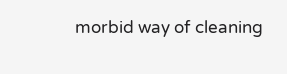morbid way of cleaning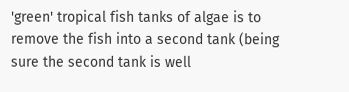'green' tropical fish tanks of algae is to remove the fish into a second tank (being sure the second tank is well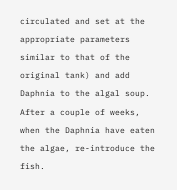circulated and set at the appropriate parameters similar to that of the original tank) and add Daphnia to the algal soup. After a couple of weeks, when the Daphnia have eaten the algae, re-introduce the fish.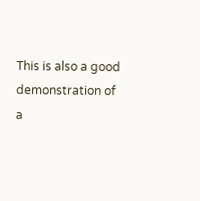This is also a good demonstration of a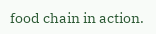food chain in action.